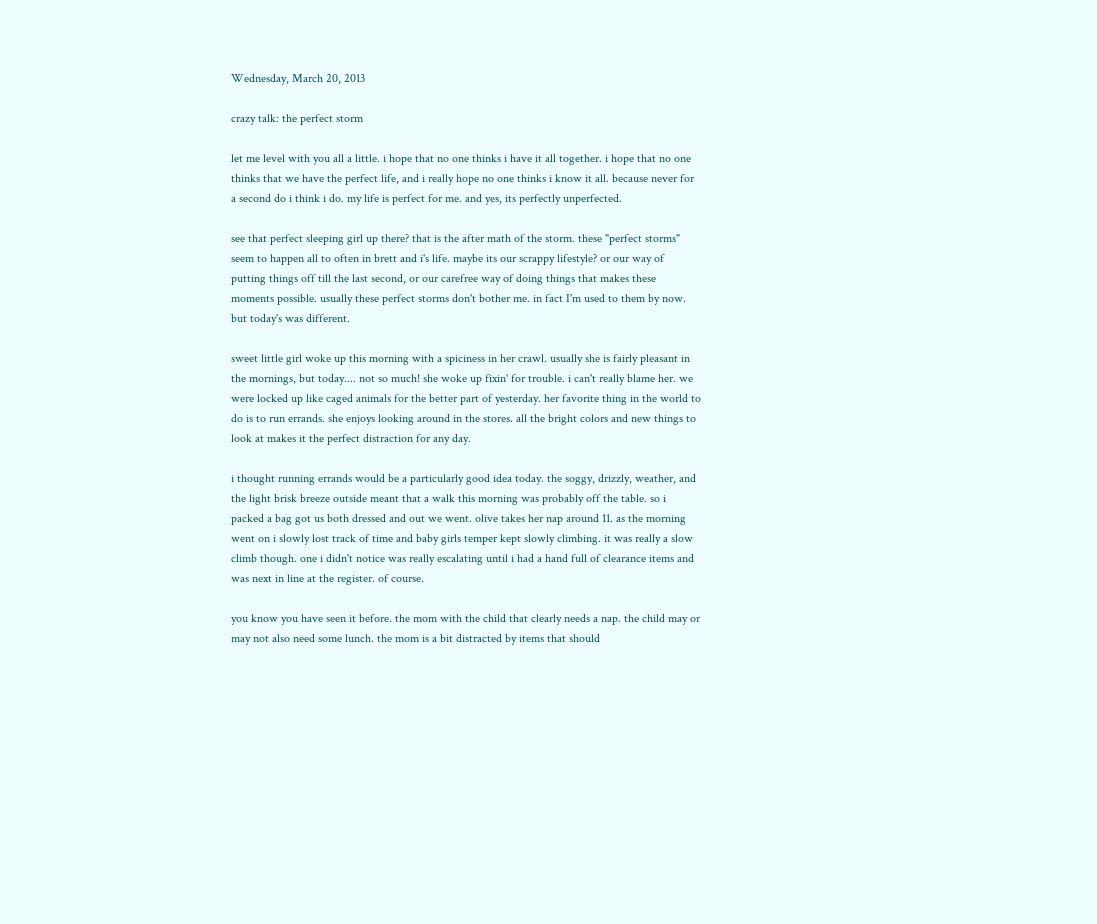Wednesday, March 20, 2013

crazy talk: the perfect storm

let me level with you all a little. i hope that no one thinks i have it all together. i hope that no one thinks that we have the perfect life, and i really hope no one thinks i know it all. because never for a second do i think i do. my life is perfect for me. and yes, its perfectly unperfected.

see that perfect sleeping girl up there? that is the after math of the storm. these "perfect storms" seem to happen all to often in brett and i's life. maybe its our scrappy lifestyle? or our way of putting things off till the last second, or our carefree way of doing things that makes these moments possible. usually these perfect storms don't bother me. in fact I'm used to them by now. but today's was different.

sweet little girl woke up this morning with a spiciness in her crawl. usually she is fairly pleasant in the mornings, but today.... not so much! she woke up fixin' for trouble. i can't really blame her. we were locked up like caged animals for the better part of yesterday. her favorite thing in the world to do is to run errands. she enjoys looking around in the stores. all the bright colors and new things to look at makes it the perfect distraction for any day.

i thought running errands would be a particularly good idea today. the soggy, drizzly, weather, and the light brisk breeze outside meant that a walk this morning was probably off the table. so i packed a bag got us both dressed and out we went. olive takes her nap around 11. as the morning went on i slowly lost track of time and baby girls temper kept slowly climbing. it was really a slow climb though. one i didn't notice was really escalating until i had a hand full of clearance items and was next in line at the register. of course.

you know you have seen it before. the mom with the child that clearly needs a nap. the child may or may not also need some lunch. the mom is a bit distracted by items that should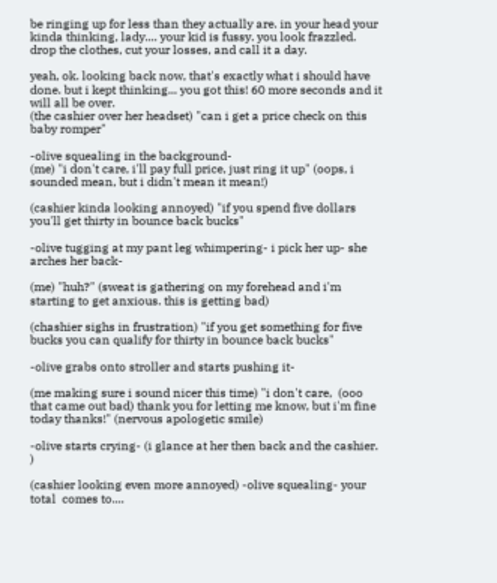be ringing up for less than they actually are. in your head your kinda thinking, lady.... your kid is fussy. you look frazzled. drop the clothes, cut your losses, and call it a day.

yeah, ok. looking back now, that's exactly what i should have done. but i kept thinking... you got this! 60 more seconds and it will all be over.
(the cashier over her headset) "can i get a price check on this baby romper"

-olive squealing in the background-
(me) "i don't care, i'll pay full price, just ring it up" (oops, i sounded mean, but i didn't mean it mean!)

(cashier kinda looking annoyed) "if you spend five dollars you'll get thirty in bounce back bucks"

-olive tugging at my pant leg whimpering- i pick her up- she arches her back-

(me) "huh?" (sweat is gathering on my forehead and i'm starting to get anxious. this is getting bad)

(chashier sighs in frustration) "if you get something for five bucks you can qualify for thirty in bounce back bucks"

-olive grabs onto stroller and starts pushing it-

(me making sure i sound nicer this time) "i don't care,  (ooo that came out bad) thank you for letting me know, but i'm fine today thanks!" (nervous apologetic smile)

-olive starts crying- (i glance at her then back and the cashier. )

(cashier looking even more annoyed) -olive squealing- your total  comes to....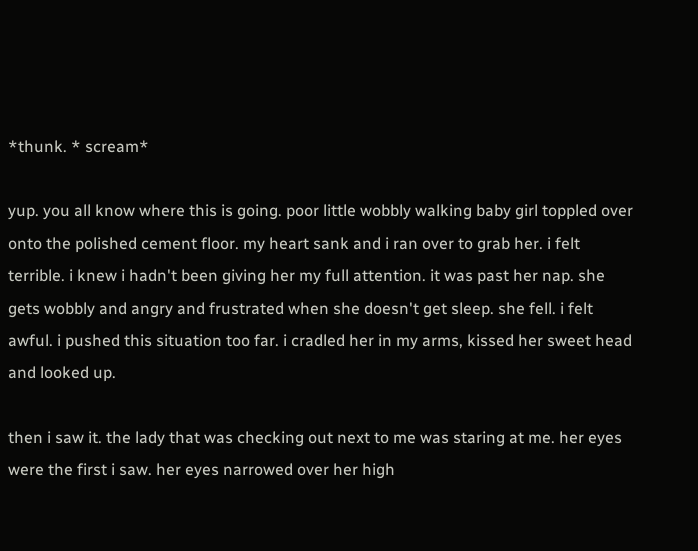*thunk. * scream*

yup. you all know where this is going. poor little wobbly walking baby girl toppled over onto the polished cement floor. my heart sank and i ran over to grab her. i felt terrible. i knew i hadn't been giving her my full attention. it was past her nap. she gets wobbly and angry and frustrated when she doesn't get sleep. she fell. i felt awful. i pushed this situation too far. i cradled her in my arms, kissed her sweet head and looked up.

then i saw it. the lady that was checking out next to me was staring at me. her eyes were the first i saw. her eyes narrowed over her high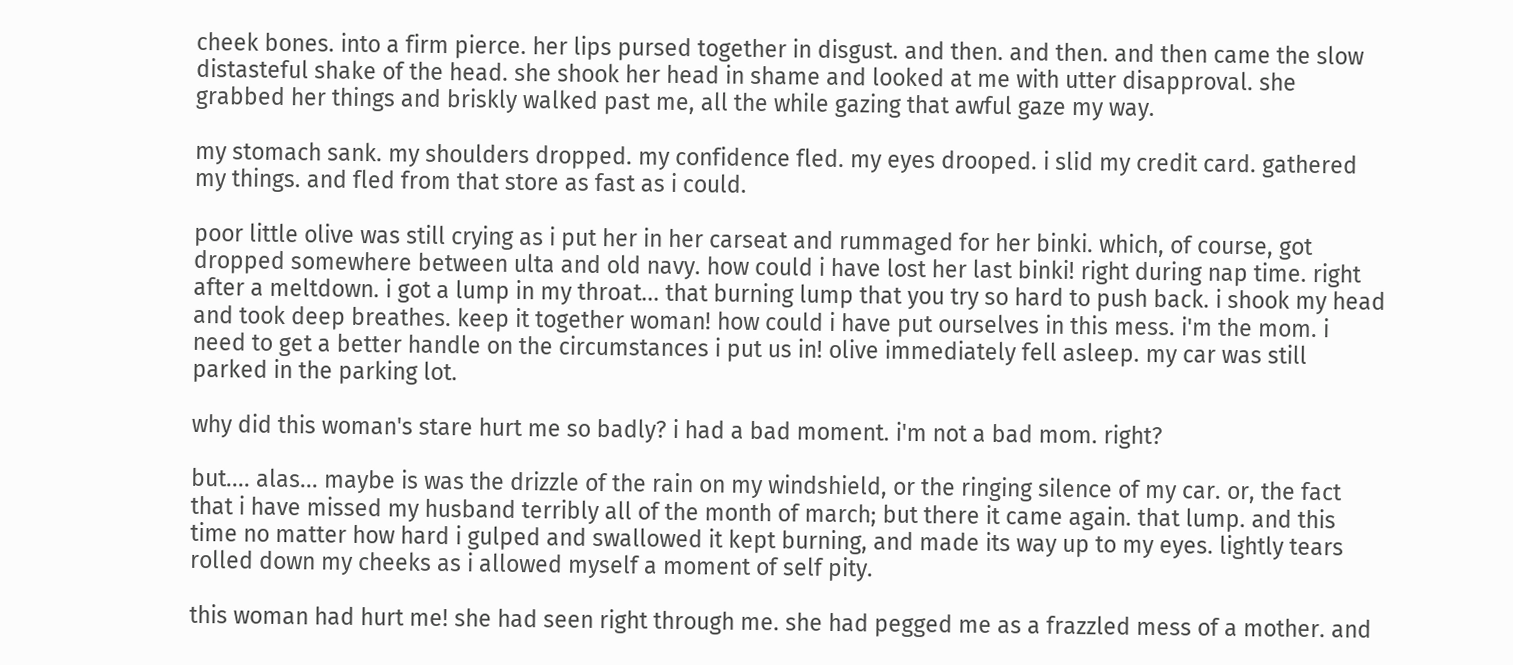cheek bones. into a firm pierce. her lips pursed together in disgust. and then. and then. and then came the slow distasteful shake of the head. she shook her head in shame and looked at me with utter disapproval. she grabbed her things and briskly walked past me, all the while gazing that awful gaze my way.

my stomach sank. my shoulders dropped. my confidence fled. my eyes drooped. i slid my credit card. gathered my things. and fled from that store as fast as i could.

poor little olive was still crying as i put her in her carseat and rummaged for her binki. which, of course, got dropped somewhere between ulta and old navy. how could i have lost her last binki! right during nap time. right after a meltdown. i got a lump in my throat... that burning lump that you try so hard to push back. i shook my head and took deep breathes. keep it together woman! how could i have put ourselves in this mess. i'm the mom. i need to get a better handle on the circumstances i put us in! olive immediately fell asleep. my car was still parked in the parking lot.

why did this woman's stare hurt me so badly? i had a bad moment. i'm not a bad mom. right?

but.... alas... maybe is was the drizzle of the rain on my windshield, or the ringing silence of my car. or, the fact that i have missed my husband terribly all of the month of march; but there it came again. that lump. and this time no matter how hard i gulped and swallowed it kept burning, and made its way up to my eyes. lightly tears rolled down my cheeks as i allowed myself a moment of self pity.

this woman had hurt me! she had seen right through me. she had pegged me as a frazzled mess of a mother. and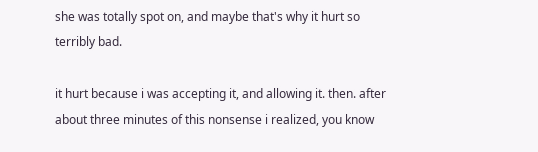she was totally spot on, and maybe that's why it hurt so terribly bad.

it hurt because i was accepting it, and allowing it. then. after about three minutes of this nonsense i realized, you know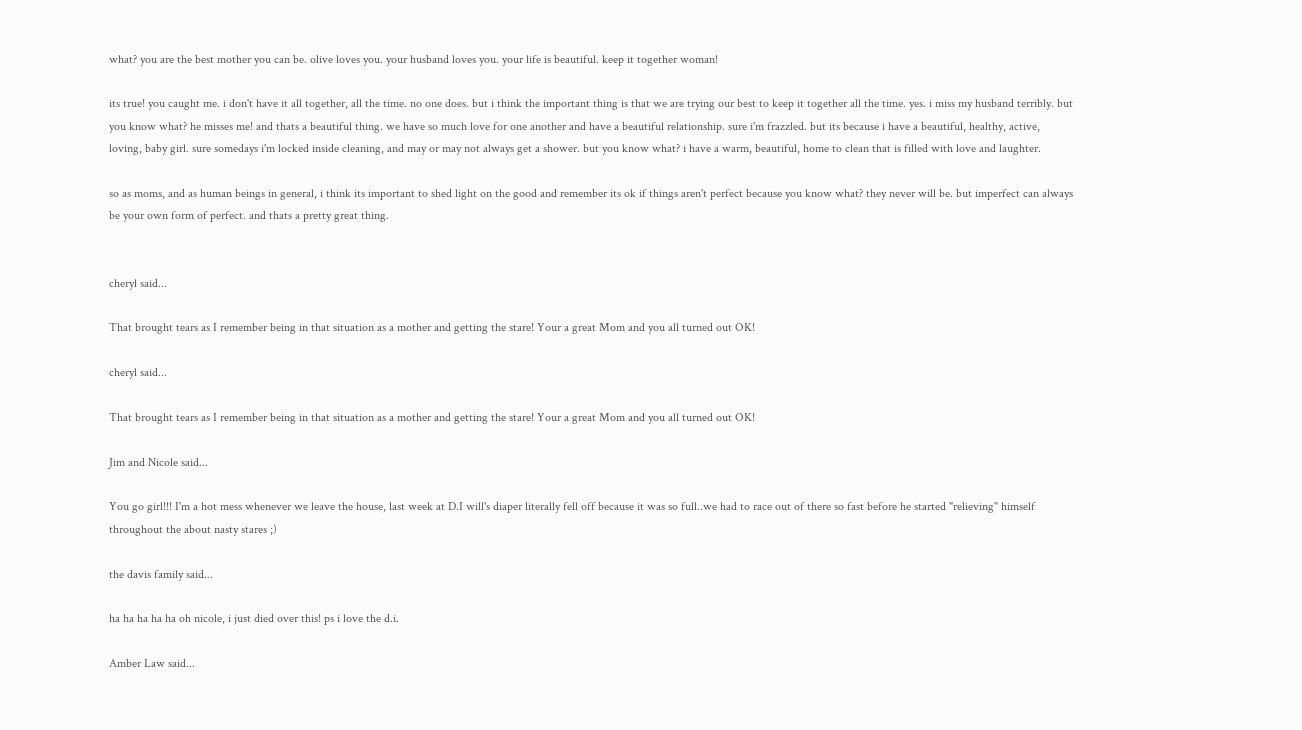what? you are the best mother you can be. olive loves you. your husband loves you. your life is beautiful. keep it together woman!

its true! you caught me. i don't have it all together, all the time. no one does. but i think the important thing is that we are trying our best to keep it together all the time. yes. i miss my husband terribly. but you know what? he misses me! and thats a beautiful thing. we have so much love for one another and have a beautiful relationship. sure i'm frazzled. but its because i have a beautiful, healthy, active, loving, baby girl. sure somedays i'm locked inside cleaning, and may or may not always get a shower. but you know what? i have a warm, beautiful, home to clean that is filled with love and laughter.

so as moms, and as human beings in general, i think its important to shed light on the good and remember its ok if things aren't perfect because you know what? they never will be. but imperfect can always be your own form of perfect. and thats a pretty great thing.


cheryl said...

That brought tears as I remember being in that situation as a mother and getting the stare! Your a great Mom and you all turned out OK!

cheryl said...

That brought tears as I remember being in that situation as a mother and getting the stare! Your a great Mom and you all turned out OK!

Jim and Nicole said...

You go girl!!! I'm a hot mess whenever we leave the house, last week at D.I will's diaper literally fell off because it was so full..we had to race out of there so fast before he started "relieving" himself throughout the about nasty stares ;)

the davis family said...

ha ha ha ha ha oh nicole, i just died over this! ps i love the d.i.

Amber Law said...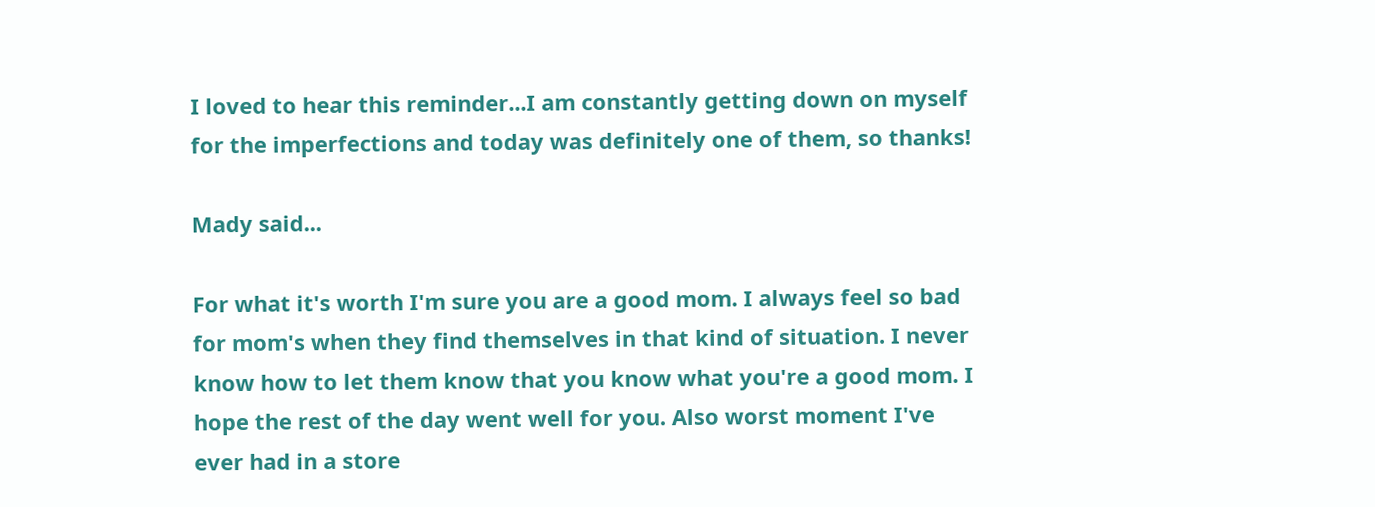I loved to hear this reminder...I am constantly getting down on myself for the imperfections and today was definitely one of them, so thanks!

Mady said...

For what it's worth I'm sure you are a good mom. I always feel so bad for mom's when they find themselves in that kind of situation. I never know how to let them know that you know what you're a good mom. I hope the rest of the day went well for you. Also worst moment I've ever had in a store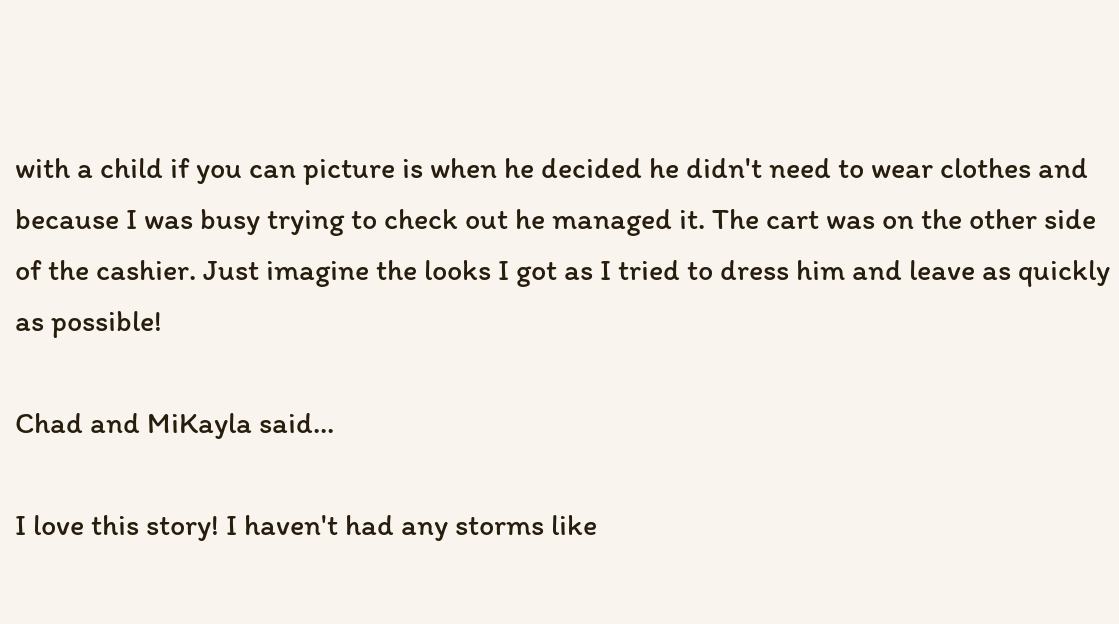with a child if you can picture is when he decided he didn't need to wear clothes and because I was busy trying to check out he managed it. The cart was on the other side of the cashier. Just imagine the looks I got as I tried to dress him and leave as quickly as possible!

Chad and MiKayla said...

I love this story! I haven't had any storms like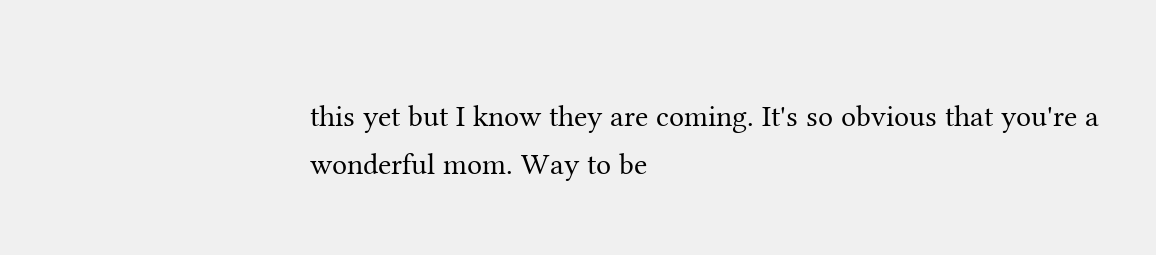this yet but I know they are coming. It's so obvious that you're a wonderful mom. Way to be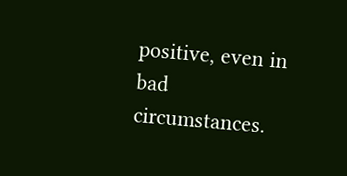positive, even in bad circumstances.